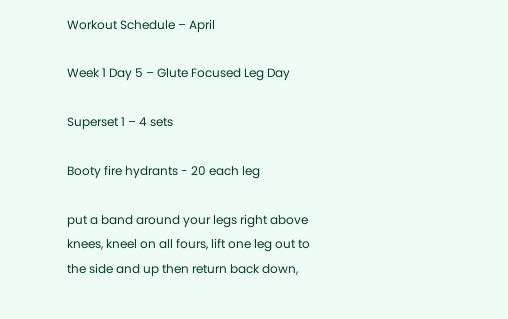Workout Schedule – April

Week 1 Day 5 – Glute Focused Leg Day

Superset 1 – 4 sets

Booty fire hydrants - 20 each leg

put a band around your legs right above knees, kneel on all fours, lift one leg out to the side and up then return back down,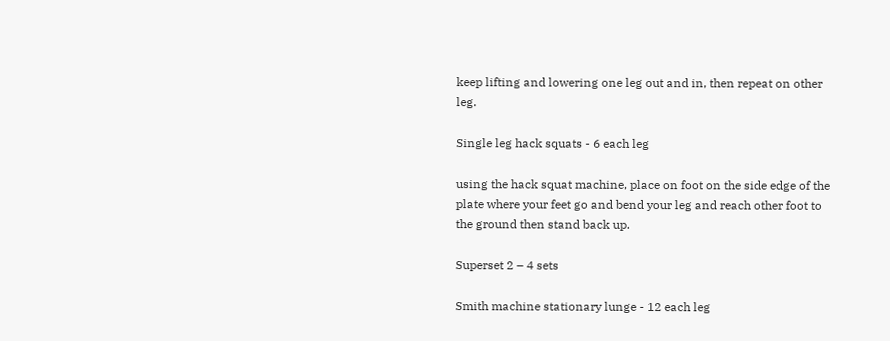keep lifting and lowering one leg out and in, then repeat on other leg.

Single leg hack squats - 6 each leg

using the hack squat machine, place on foot on the side edge of the plate where your feet go and bend your leg and reach other foot to the ground then stand back up.

Superset 2 – 4 sets

Smith machine stationary lunge - 12 each leg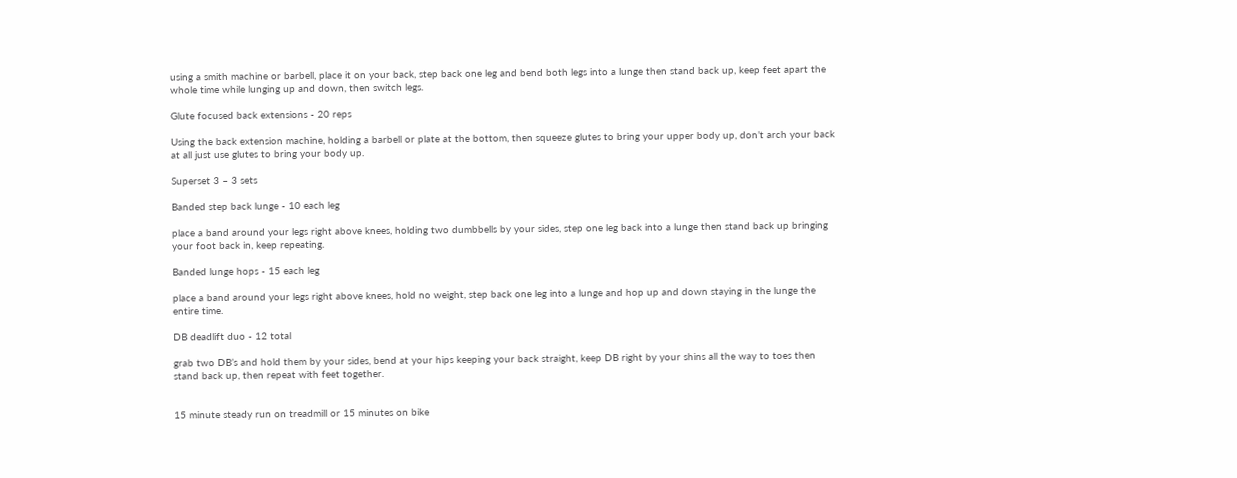using a smith machine or barbell, place it on your back, step back one leg and bend both legs into a lunge then stand back up, keep feet apart the whole time while lunging up and down, then switch legs.

Glute focused back extensions - 20 reps

Using the back extension machine, holding a barbell or plate at the bottom, then squeeze glutes to bring your upper body up, don’t arch your back at all just use glutes to bring your body up.

Superset 3 – 3 sets

Banded step back lunge - 10 each leg

place a band around your legs right above knees, holding two dumbbells by your sides, step one leg back into a lunge then stand back up bringing your foot back in, keep repeating.

Banded lunge hops - 15 each leg

place a band around your legs right above knees, hold no weight, step back one leg into a lunge and hop up and down staying in the lunge the entire time.

DB deadlift duo - 12 total

grab two DB’s and hold them by your sides, bend at your hips keeping your back straight, keep DB right by your shins all the way to toes then stand back up, then repeat with feet together.


15 minute steady run on treadmill or 15 minutes on bike